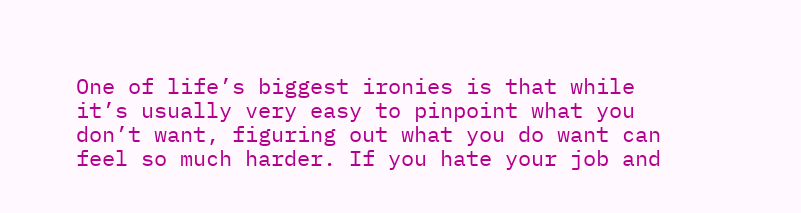One of life’s biggest ironies is that while it’s usually very easy to pinpoint what you don’t want, figuring out what you do want can feel so much harder. If you hate your job and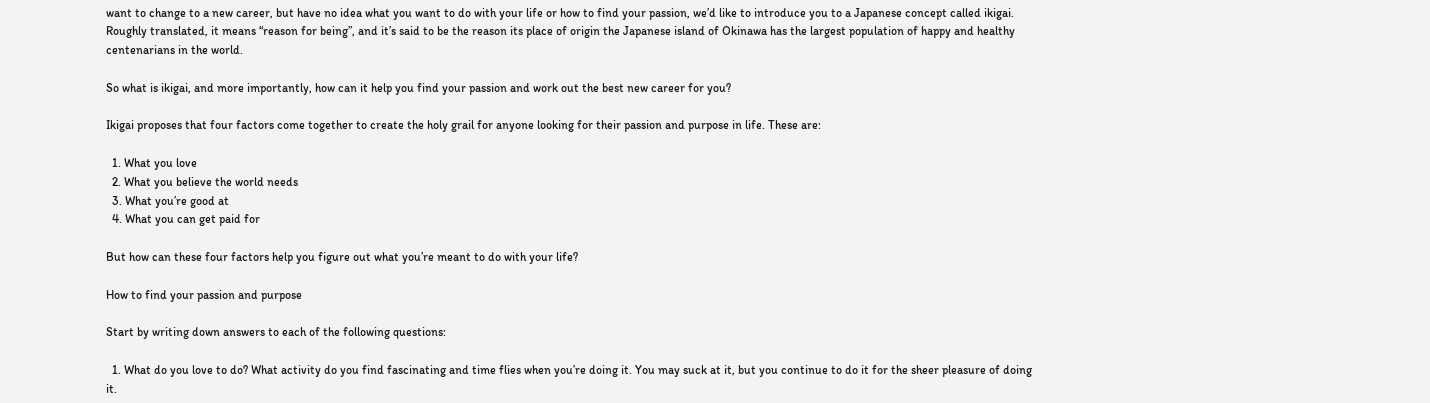want to change to a new career, but have no idea what you want to do with your life or how to find your passion, we’d like to introduce you to a Japanese concept called ikigai. Roughly translated, it means “reason for being”, and it’s said to be the reason its place of origin the Japanese island of Okinawa has the largest population of happy and healthy centenarians in the world.

So what is ikigai, and more importantly, how can it help you find your passion and work out the best new career for you?

Ikigai proposes that four factors come together to create the holy grail for anyone looking for their passion and purpose in life. These are:

  1. What you love
  2. What you believe the world needs
  3. What you’re good at
  4. What you can get paid for

But how can these four factors help you figure out what you’re meant to do with your life?

How to find your passion and purpose

Start by writing down answers to each of the following questions:

  1. What do you love to do? What activity do you find fascinating and time flies when you’re doing it. You may suck at it, but you continue to do it for the sheer pleasure of doing it.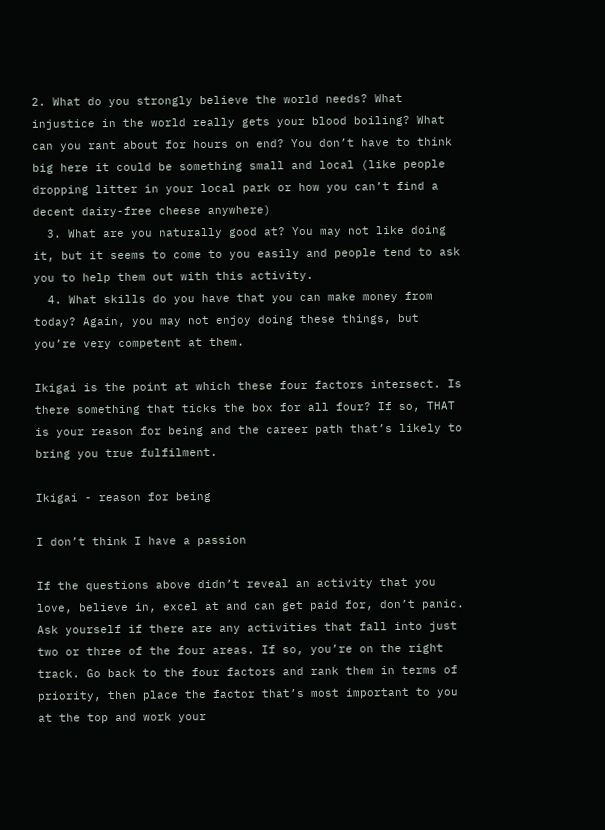2. What do you strongly believe the world needs? What injustice in the world really gets your blood boiling? What can you rant about for hours on end? You don’t have to think big here it could be something small and local (like people dropping litter in your local park or how you can’t find a decent dairy-free cheese anywhere)
  3. What are you naturally good at? You may not like doing it, but it seems to come to you easily and people tend to ask you to help them out with this activity.
  4. What skills do you have that you can make money from today? Again, you may not enjoy doing these things, but you’re very competent at them.

Ikigai is the point at which these four factors intersect. Is there something that ticks the box for all four? If so, THAT is your reason for being and the career path that’s likely to bring you true fulfilment.

Ikigai - reason for being

I don’t think I have a passion

If the questions above didn’t reveal an activity that you love, believe in, excel at and can get paid for, don’t panic. Ask yourself if there are any activities that fall into just two or three of the four areas. If so, you’re on the right track. Go back to the four factors and rank them in terms of priority, then place the factor that’s most important to you at the top and work your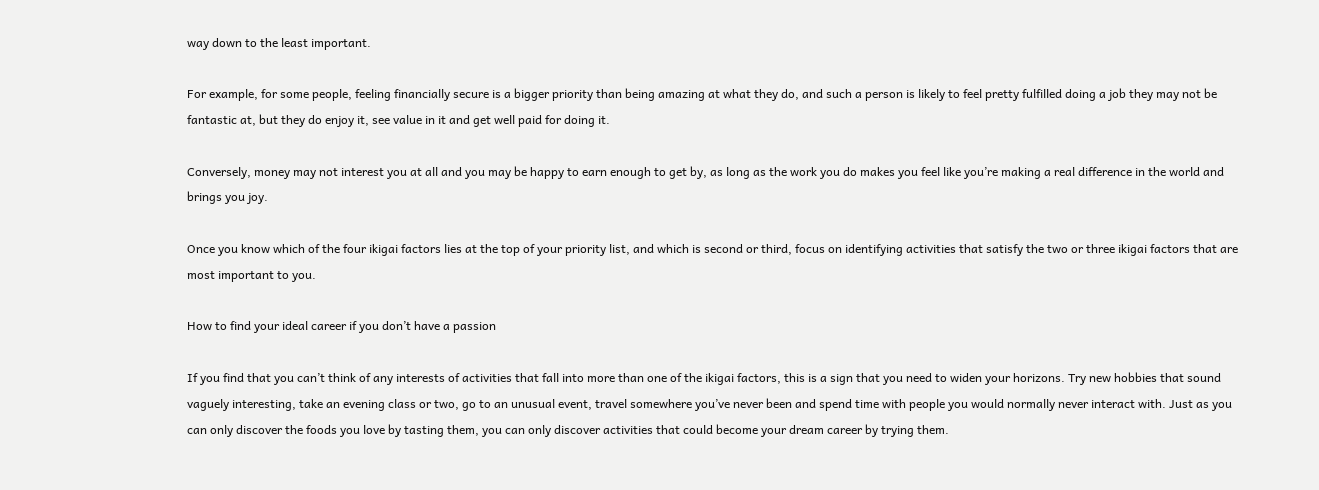way down to the least important.

For example, for some people, feeling financially secure is a bigger priority than being amazing at what they do, and such a person is likely to feel pretty fulfilled doing a job they may not be fantastic at, but they do enjoy it, see value in it and get well paid for doing it.

Conversely, money may not interest you at all and you may be happy to earn enough to get by, as long as the work you do makes you feel like you’re making a real difference in the world and brings you joy.

Once you know which of the four ikigai factors lies at the top of your priority list, and which is second or third, focus on identifying activities that satisfy the two or three ikigai factors that are most important to you.

How to find your ideal career if you don’t have a passion

If you find that you can’t think of any interests of activities that fall into more than one of the ikigai factors, this is a sign that you need to widen your horizons. Try new hobbies that sound vaguely interesting, take an evening class or two, go to an unusual event, travel somewhere you’ve never been and spend time with people you would normally never interact with. Just as you can only discover the foods you love by tasting them, you can only discover activities that could become your dream career by trying them.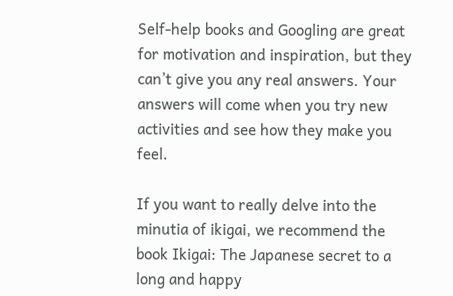Self-help books and Googling are great for motivation and inspiration, but they can’t give you any real answers. Your answers will come when you try new activities and see how they make you feel.

If you want to really delve into the minutia of ikigai, we recommend the book Ikigai: The Japanese secret to a long and happy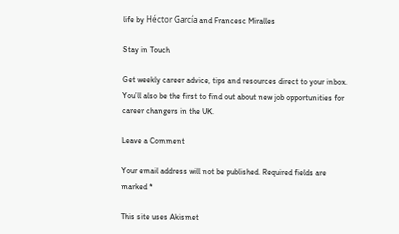life by Héctor García and Francesc Miralles

Stay in Touch

Get weekly career advice, tips and resources direct to your inbox. You’ll also be the first to find out about new job opportunities for career changers in the UK.

Leave a Comment

Your email address will not be published. Required fields are marked *

This site uses Akismet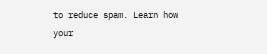to reduce spam. Learn how your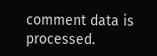comment data is processed.